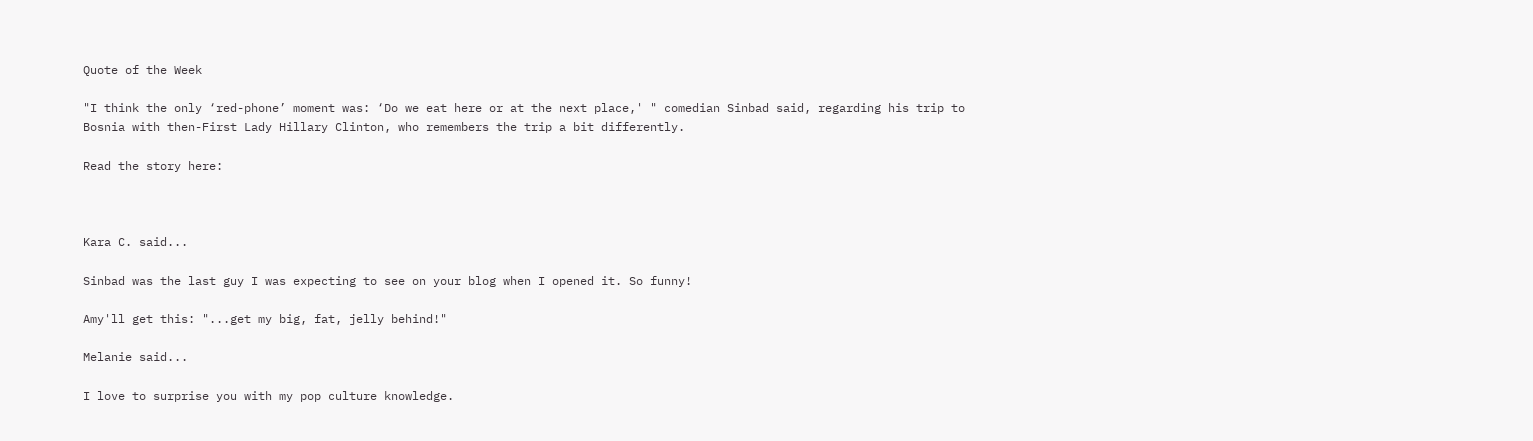Quote of the Week

"I think the only ‘red-phone’ moment was: ‘Do we eat here or at the next place,' " comedian Sinbad said, regarding his trip to Bosnia with then-First Lady Hillary Clinton, who remembers the trip a bit differently.

Read the story here:



Kara C. said...

Sinbad was the last guy I was expecting to see on your blog when I opened it. So funny!

Amy'll get this: "...get my big, fat, jelly behind!"

Melanie said...

I love to surprise you with my pop culture knowledge.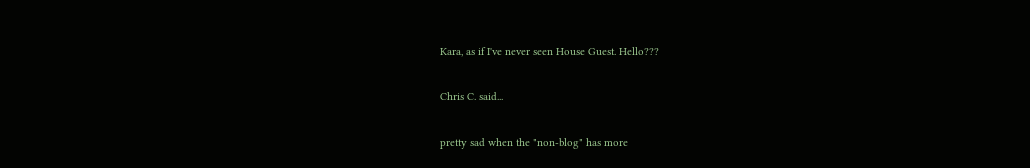Kara, as if I've never seen House Guest. Hello???

Chris C. said...

pretty sad when the "non-blog" has more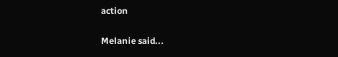action

Melanie said...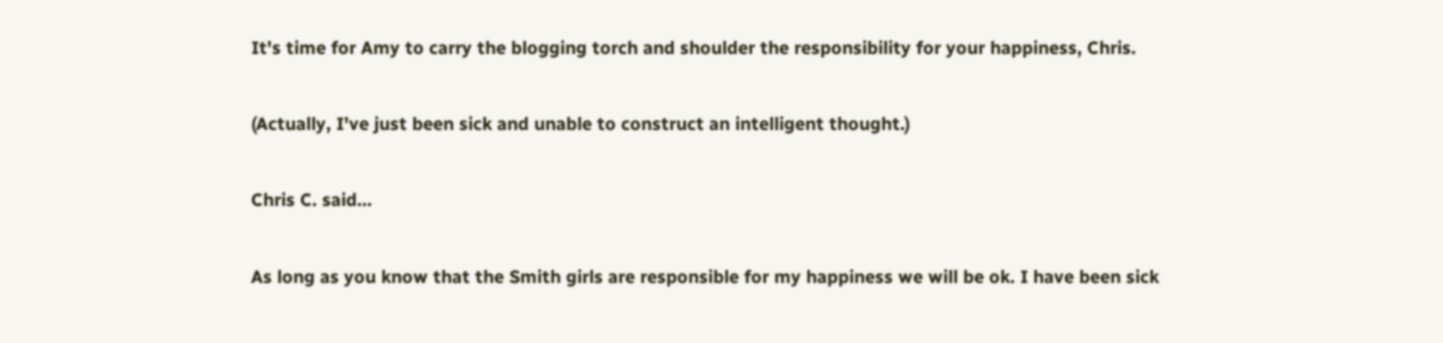It's time for Amy to carry the blogging torch and shoulder the responsibility for your happiness, Chris.

(Actually, I've just been sick and unable to construct an intelligent thought.)

Chris C. said...

As long as you know that the Smith girls are responsible for my happiness we will be ok. I have been sick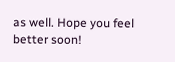as well. Hope you feel better soon!